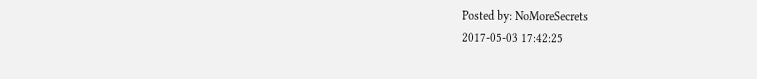Posted by: NoMoreSecrets
2017-05-03 17:42:25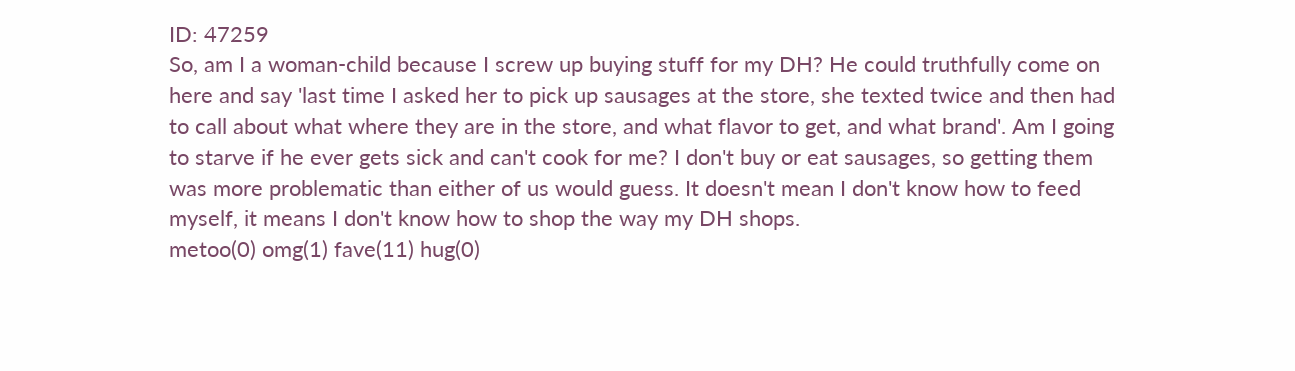ID: 47259
So, am I a woman-child because I screw up buying stuff for my DH? He could truthfully come on here and say 'last time I asked her to pick up sausages at the store, she texted twice and then had to call about what where they are in the store, and what flavor to get, and what brand'. Am I going to starve if he ever gets sick and can't cook for me? I don't buy or eat sausages, so getting them was more problematic than either of us would guess. It doesn't mean I don't know how to feed myself, it means I don't know how to shop the way my DH shops.
metoo(0) omg(1) fave(11) hug(0)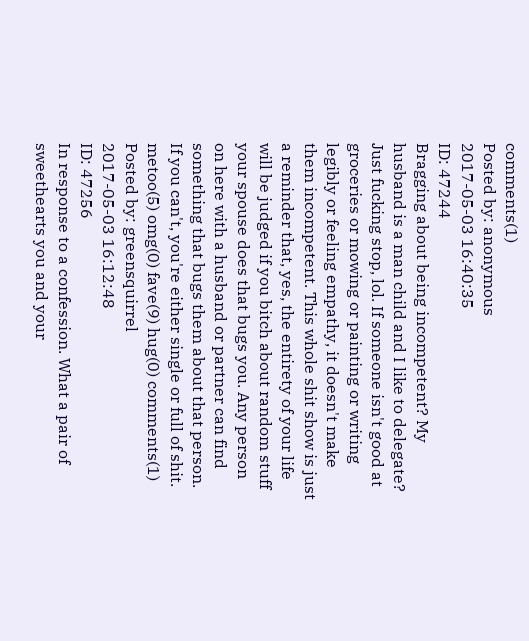comments(1)
Posted by: anonymous
2017-05-03 16:40:35
ID: 47244
Bragging about being incompetent? My husband is a man child and I like to delegate? Just fucking stop, lol. If someone isn't good at groceries or mowing or painting or writing legibly or feeling empathy, it doesn't make them incompetent. This whole shit show is just a reminder that, yes, the entirety of your life will be judged if you bitch about random stuff your spouse does that bugs you. Any person on here with a husband or partner can find something that bugs them about that person. If you can't, you're either single or full of shit.
metoo(5) omg(0) fave(9) hug(0) comments(1)
Posted by: greensquirrel
2017-05-03 16:12:48
ID: 47256
In response to a confession. What a pair of sweethearts you and your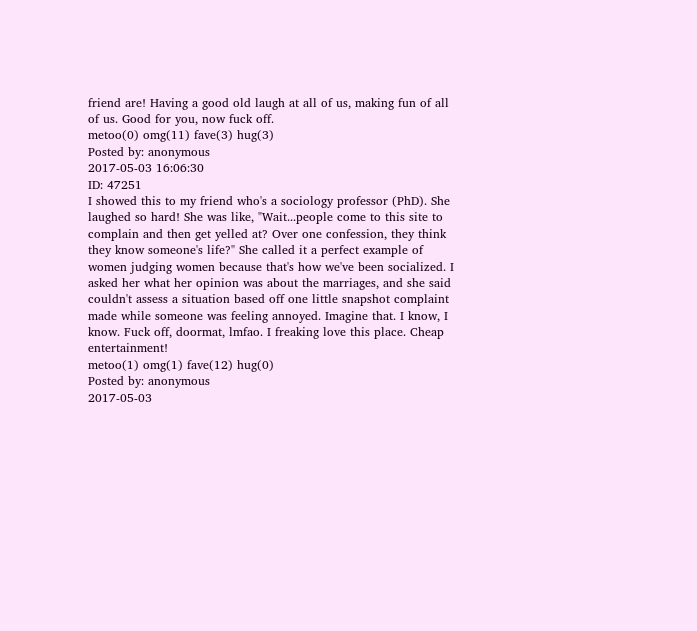friend are! Having a good old laugh at all of us, making fun of all of us. Good for you, now fuck off.
metoo(0) omg(11) fave(3) hug(3)
Posted by: anonymous
2017-05-03 16:06:30
ID: 47251
I showed this to my friend who's a sociology professor (PhD). She laughed so hard! She was like, "Wait...people come to this site to complain and then get yelled at? Over one confession, they think they know someone's life?" She called it a perfect example of women judging women because that's how we've been socialized. I asked her what her opinion was about the marriages, and she said couldn't assess a situation based off one little snapshot complaint made while someone was feeling annoyed. Imagine that. I know, I know. Fuck off, doormat, lmfao. I freaking love this place. Cheap entertainment!
metoo(1) omg(1) fave(12) hug(0)
Posted by: anonymous
2017-05-03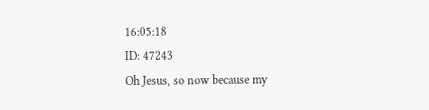16:05:18
ID: 47243
Oh Jesus, so now because my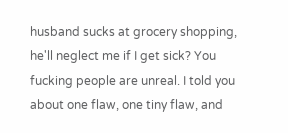husband sucks at grocery shopping, he'll neglect me if I get sick? You fucking people are unreal. I told you about one flaw, one tiny flaw, and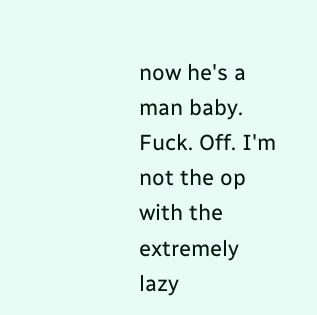now he's a man baby. Fuck. Off. I'm not the op with the extremely lazy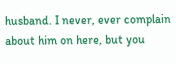husband. I never, ever complain about him on here, but you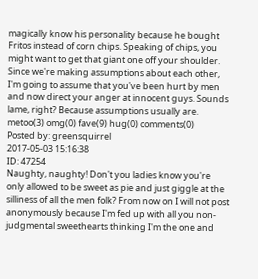magically know his personality because he bought Fritos instead of corn chips. Speaking of chips, you might want to get that giant one off your shoulder. Since we're making assumptions about each other, I'm going to assume that you've been hurt by men and now direct your anger at innocent guys. Sounds lame, right? Because assumptions usually are.
metoo(3) omg(0) fave(9) hug(0) comments(0)
Posted by: greensquirrel
2017-05-03 15:16:38
ID: 47254
Naughty, naughty! Don't you ladies know you're only allowed to be sweet as pie and just giggle at the silliness of all the men folk? From now on I will not post anonymously because I'm fed up with all you non-judgmental sweethearts thinking I'm the one and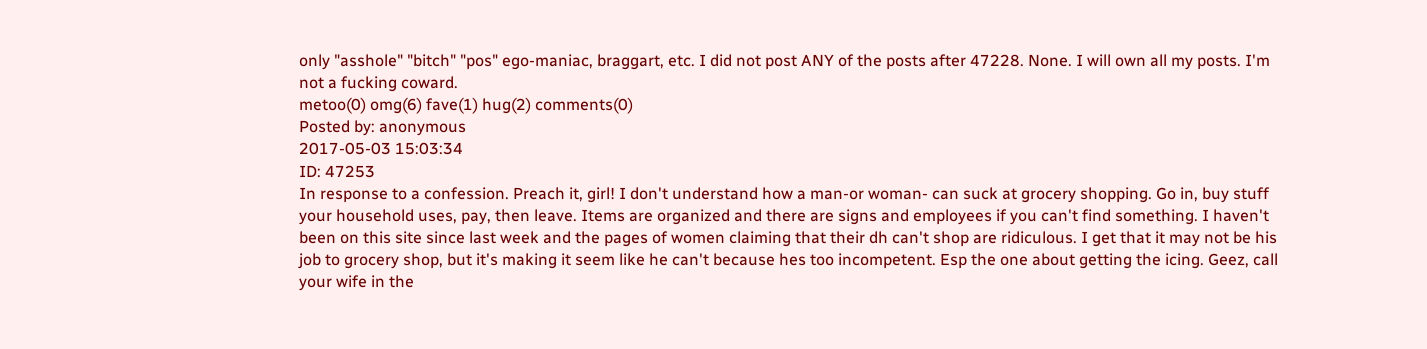only "asshole" "bitch" "pos" ego-maniac, braggart, etc. I did not post ANY of the posts after 47228. None. I will own all my posts. I'm not a fucking coward.
metoo(0) omg(6) fave(1) hug(2) comments(0)
Posted by: anonymous
2017-05-03 15:03:34
ID: 47253
In response to a confession. Preach it, girl! I don't understand how a man-or woman- can suck at grocery shopping. Go in, buy stuff your household uses, pay, then leave. Items are organized and there are signs and employees if you can't find something. I haven't been on this site since last week and the pages of women claiming that their dh can't shop are ridiculous. I get that it may not be his job to grocery shop, but it's making it seem like he can't because hes too incompetent. Esp the one about getting the icing. Geez, call your wife in the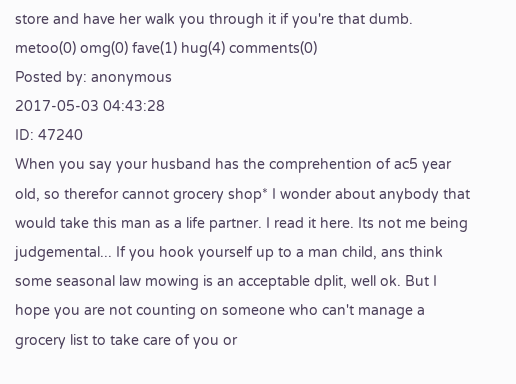store and have her walk you through it if you're that dumb.
metoo(0) omg(0) fave(1) hug(4) comments(0)
Posted by: anonymous
2017-05-03 04:43:28
ID: 47240
When you say your husband has the comprehention of ac5 year old, so therefor cannot grocery shop* I wonder about anybody that would take this man as a life partner. I read it here. Its not me being judgemental... If you hook yourself up to a man child, ans think some seasonal law mowing is an acceptable dplit, well ok. But I hope you are not counting on someone who can't manage a grocery list to take care of you or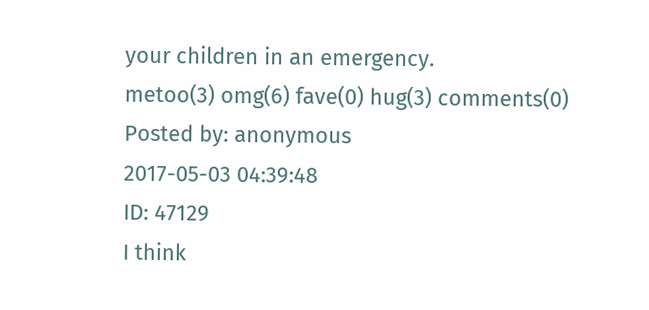your children in an emergency.
metoo(3) omg(6) fave(0) hug(3) comments(0)
Posted by: anonymous
2017-05-03 04:39:48
ID: 47129
I think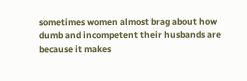sometimes women almost brag about how dumb and incompetent their husbands are because it makes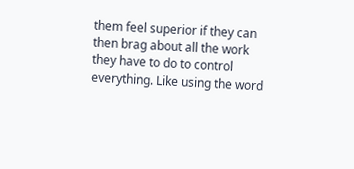them feel superior if they can then brag about all the work they have to do to control everything. Like using the word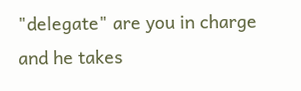"delegate" are you in charge and he takes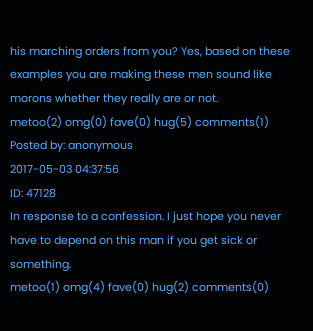his marching orders from you? Yes, based on these examples you are making these men sound like morons whether they really are or not.
metoo(2) omg(0) fave(0) hug(5) comments(1)
Posted by: anonymous
2017-05-03 04:37:56
ID: 47128
In response to a confession. I just hope you never have to depend on this man if you get sick or something.
metoo(1) omg(4) fave(0) hug(2) comments(0)